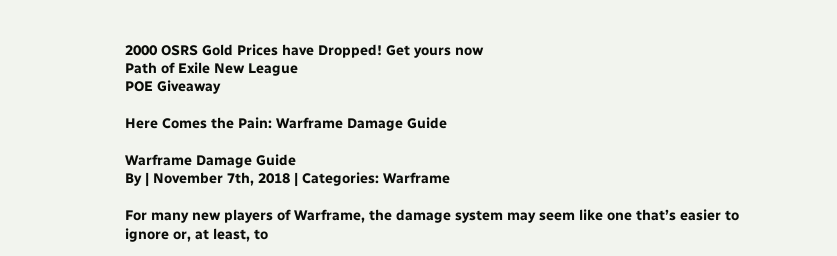2000 OSRS Gold Prices have Dropped! Get yours now
Path of Exile New League
POE Giveaway

Here Comes the Pain: Warframe Damage Guide

Warframe Damage Guide
By | November 7th, 2018 | Categories: Warframe

For many new players of Warframe, the damage system may seem like one that’s easier to ignore or, at least, to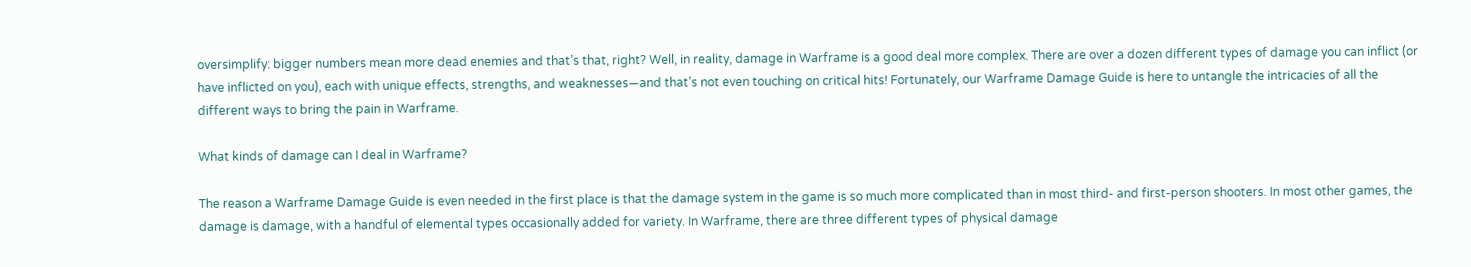oversimplify: bigger numbers mean more dead enemies and that’s that, right? Well, in reality, damage in Warframe is a good deal more complex. There are over a dozen different types of damage you can inflict (or have inflicted on you), each with unique effects, strengths, and weaknesses—and that’s not even touching on critical hits! Fortunately, our Warframe Damage Guide is here to untangle the intricacies of all the different ways to bring the pain in Warframe.

What kinds of damage can I deal in Warframe?

The reason a Warframe Damage Guide is even needed in the first place is that the damage system in the game is so much more complicated than in most third- and first-person shooters. In most other games, the damage is damage, with a handful of elemental types occasionally added for variety. In Warframe, there are three different types of physical damage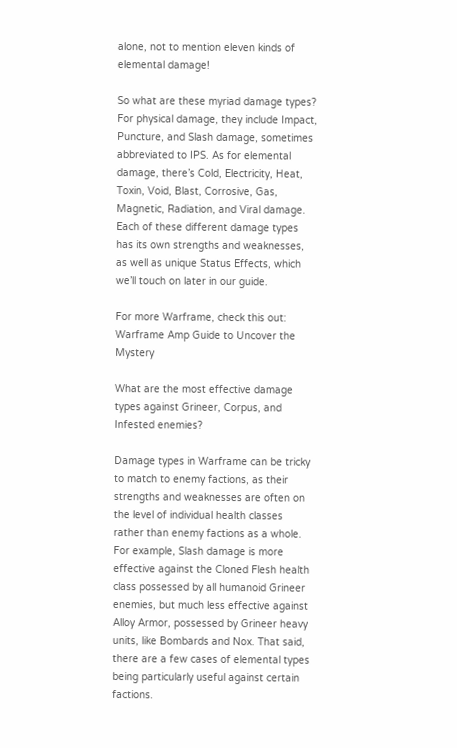alone, not to mention eleven kinds of elemental damage!

So what are these myriad damage types? For physical damage, they include Impact, Puncture, and Slash damage, sometimes abbreviated to IPS. As for elemental damage, there’s Cold, Electricity, Heat, Toxin, Void, Blast, Corrosive, Gas, Magnetic, Radiation, and Viral damage. Each of these different damage types has its own strengths and weaknesses, as well as unique Status Effects, which we’ll touch on later in our guide.

For more Warframe, check this out: Warframe Amp Guide to Uncover the Mystery

What are the most effective damage types against Grineer, Corpus, and Infested enemies?

Damage types in Warframe can be tricky to match to enemy factions, as their strengths and weaknesses are often on the level of individual health classes rather than enemy factions as a whole. For example, Slash damage is more effective against the Cloned Flesh health class possessed by all humanoid Grineer enemies, but much less effective against Alloy Armor, possessed by Grineer heavy units, like Bombards and Nox. That said, there are a few cases of elemental types being particularly useful against certain factions.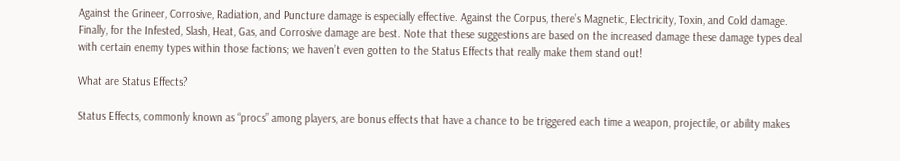Against the Grineer, Corrosive, Radiation, and Puncture damage is especially effective. Against the Corpus, there’s Magnetic, Electricity, Toxin, and Cold damage. Finally, for the Infested, Slash, Heat, Gas, and Corrosive damage are best. Note that these suggestions are based on the increased damage these damage types deal with certain enemy types within those factions; we haven’t even gotten to the Status Effects that really make them stand out!

What are Status Effects?

Status Effects, commonly known as “procs” among players, are bonus effects that have a chance to be triggered each time a weapon, projectile, or ability makes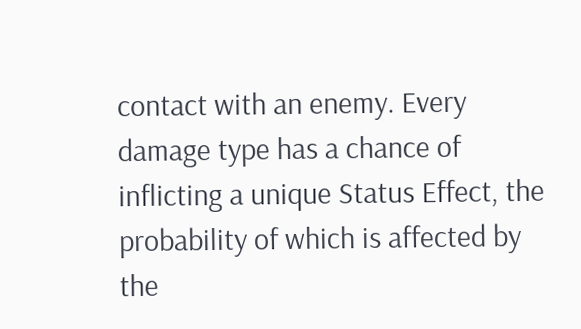contact with an enemy. Every damage type has a chance of inflicting a unique Status Effect, the probability of which is affected by the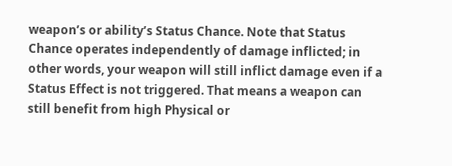weapon’s or ability’s Status Chance. Note that Status Chance operates independently of damage inflicted; in other words, your weapon will still inflict damage even if a Status Effect is not triggered. That means a weapon can still benefit from high Physical or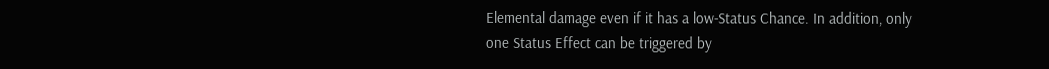Elemental damage even if it has a low-Status Chance. In addition, only one Status Effect can be triggered by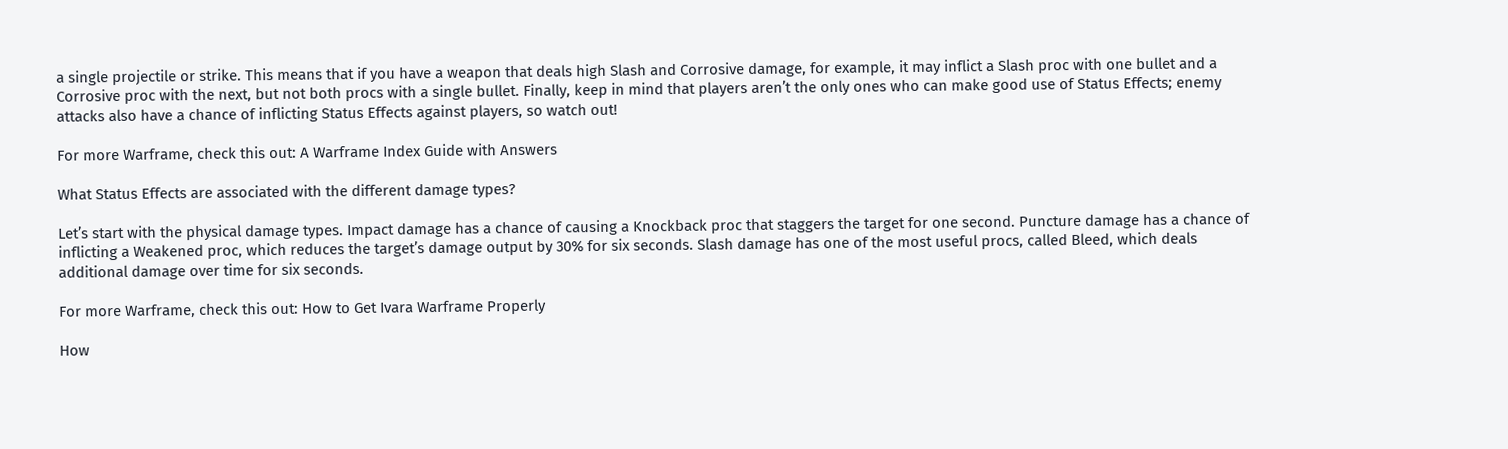a single projectile or strike. This means that if you have a weapon that deals high Slash and Corrosive damage, for example, it may inflict a Slash proc with one bullet and a Corrosive proc with the next, but not both procs with a single bullet. Finally, keep in mind that players aren’t the only ones who can make good use of Status Effects; enemy attacks also have a chance of inflicting Status Effects against players, so watch out!

For more Warframe, check this out: A Warframe Index Guide with Answers

What Status Effects are associated with the different damage types?

Let’s start with the physical damage types. Impact damage has a chance of causing a Knockback proc that staggers the target for one second. Puncture damage has a chance of inflicting a Weakened proc, which reduces the target’s damage output by 30% for six seconds. Slash damage has one of the most useful procs, called Bleed, which deals additional damage over time for six seconds.

For more Warframe, check this out: How to Get Ivara Warframe Properly

How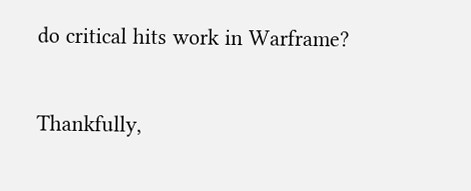do critical hits work in Warframe?

Thankfully,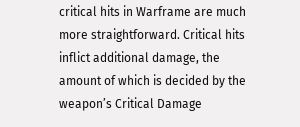critical hits in Warframe are much more straightforward. Critical hits inflict additional damage, the amount of which is decided by the weapon’s Critical Damage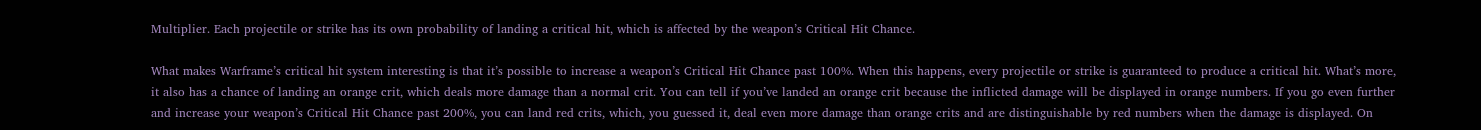Multiplier. Each projectile or strike has its own probability of landing a critical hit, which is affected by the weapon’s Critical Hit Chance.

What makes Warframe’s critical hit system interesting is that it’s possible to increase a weapon’s Critical Hit Chance past 100%. When this happens, every projectile or strike is guaranteed to produce a critical hit. What’s more, it also has a chance of landing an orange crit, which deals more damage than a normal crit. You can tell if you’ve landed an orange crit because the inflicted damage will be displayed in orange numbers. If you go even further and increase your weapon’s Critical Hit Chance past 200%, you can land red crits, which, you guessed it, deal even more damage than orange crits and are distinguishable by red numbers when the damage is displayed. On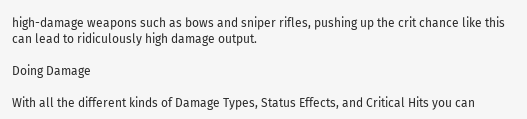high-damage weapons such as bows and sniper rifles, pushing up the crit chance like this can lead to ridiculously high damage output.

Doing Damage

With all the different kinds of Damage Types, Status Effects, and Critical Hits you can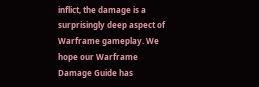inflict, the damage is a surprisingly deep aspect of Warframe gameplay. We hope our Warframe Damage Guide has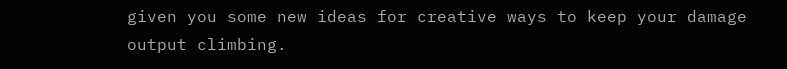given you some new ideas for creative ways to keep your damage output climbing.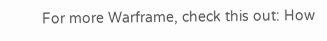For more Warframe, check this out: How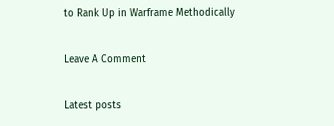to Rank Up in Warframe Methodically

Leave A Comment

Latest posts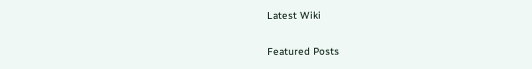Latest Wiki

Featured Posts